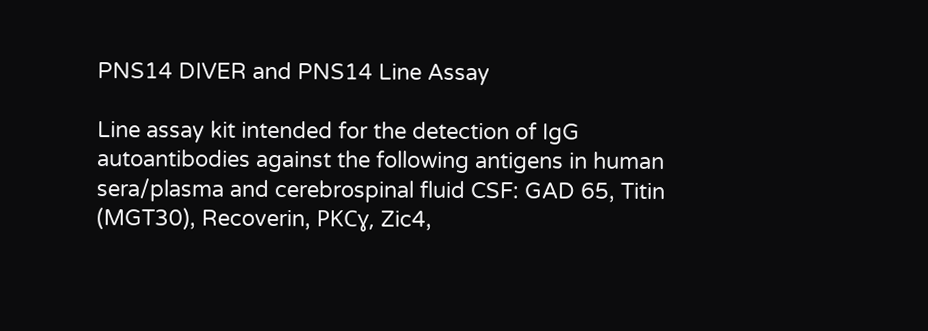PNS14 DIVER and PNS14 Line Assay

Line assay kit intended for the detection of IgG autoantibodies against the following antigens in human sera/plasma and cerebrospinal fluid CSF: GAD 65, Titin (MGT30), Recoverin, PKCɣ, Zic4,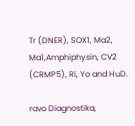Tr (DNER), SOX1, Ma2, Ma1,Amphiphysin, CV2 (CRMP5), Ri, Yo and HuD.

ravo Diagnostika,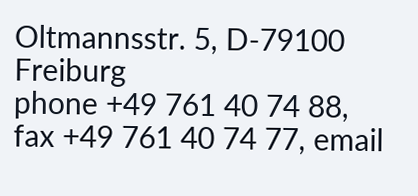Oltmannsstr. 5, D-79100 Freiburg
phone +49 761 40 74 88, fax +49 761 40 74 77, email